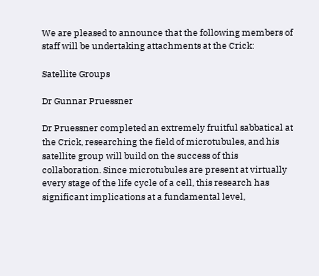We are pleased to announce that the following members of staff will be undertaking attachments at the Crick:

Satellite Groups

Dr Gunnar Pruessner

Dr Pruessner completed an extremely fruitful sabbatical at the Crick, researching the field of microtubules, and his satellite group will build on the success of this collaboration. Since microtubules are present at virtually every stage of the life cycle of a cell, this research has significant implications at a fundamental level,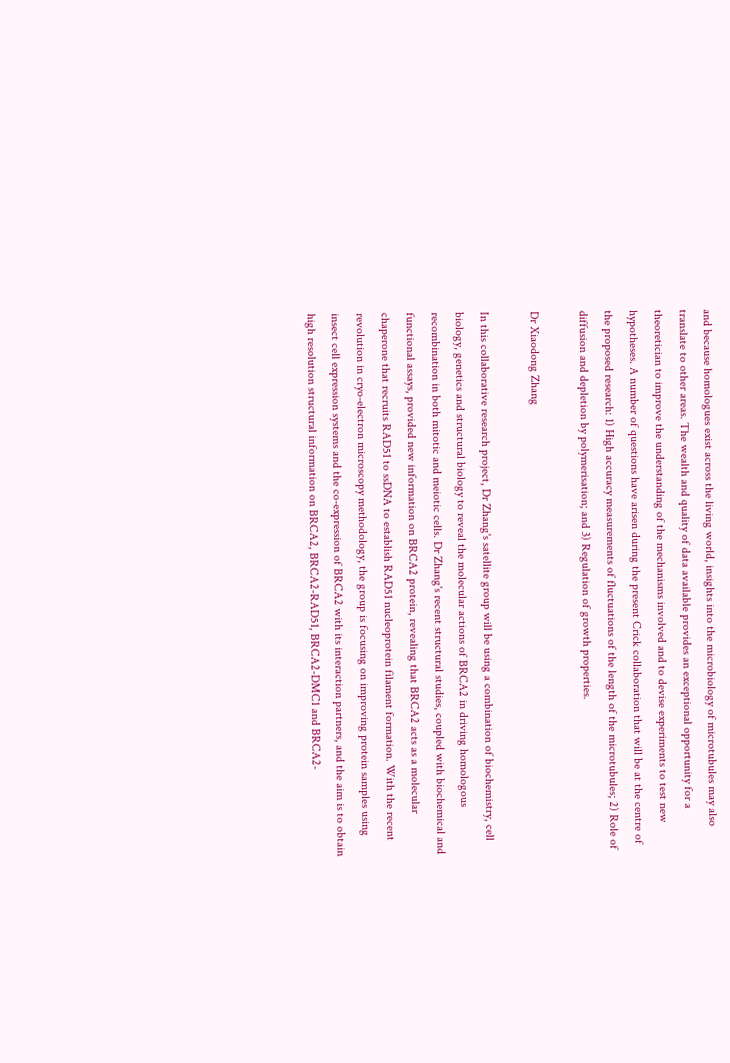and because homologues exist across the living world, insights into the microbiology of microtubules may also translate to other areas. The wealth and quality of data available provides an exceptional opportunity for a theoretician to improve the understanding of the mechanisms involved and to devise experiments to test new hypotheses. A number of questions have arisen during the present Crick collaboration that will be at the centre of the proposed research: 1) High accuracy measurements of fluctuations of the length of the microtubules; 2) Role of diffusion and depletion by polymerisation; and 3) Regulation of growth properties.

Dr Xiaodong Zhang

In this collaborative research project, Dr Zhang's satellite group will be using a combination of biochemistry, cell biology, genetics and structural biology to reveal the molecular actions of BRCA2 in driving homologous recombination in both mitotic and meiotic cells. Dr Zhang's recent structural studies, coupled with biochemical and functional assays, provided new information on BRCA2 protein, revealing that BRCA2 acts as a molecular chaperone that recruits RAD51 to ssDNA to establish RAD51 nucleoprotein filament formation. With the recent revolution in cryo-electron microscopy methodology, the group is focusing on improving protein samples using insect cell expression systems and the co-expression of BRCA2 with its interaction partners, and the aim is to obtain high resolution structural information on BRCA2, BRCA2-RAD51, BRCA2-DMC1 and BRCA2-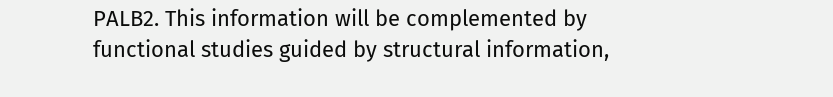PALB2. This information will be complemented by functional studies guided by structural information,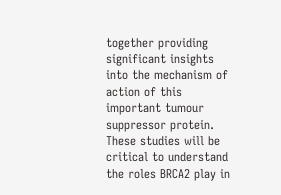together providing significant insights into the mechanism of action of this important tumour suppressor protein. These studies will be critical to understand the roles BRCA2 play in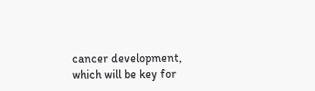cancer development, which will be key for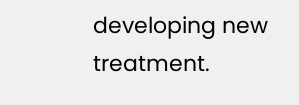developing new treatment.